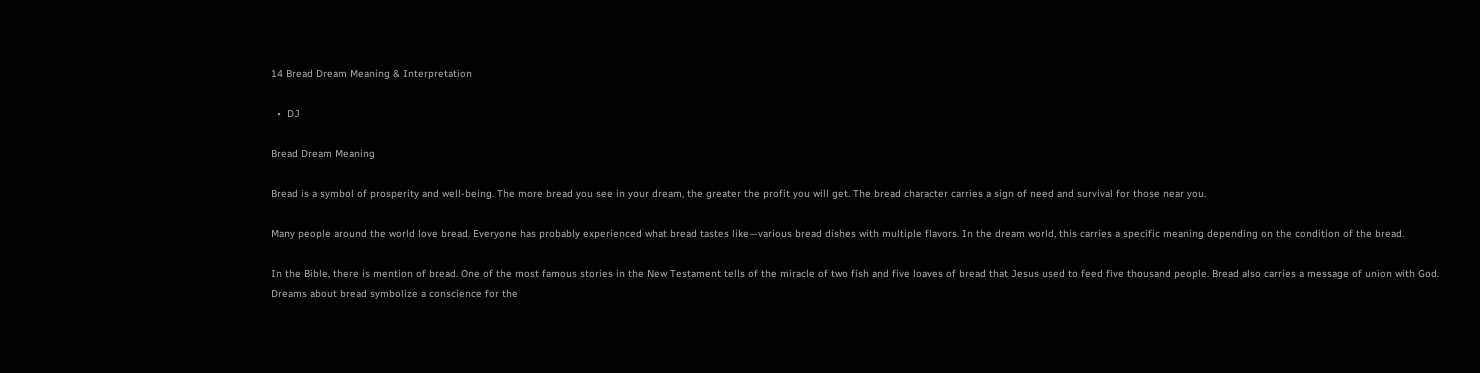14 Bread Dream Meaning & Interpretation

  •  DJ

Bread Dream Meaning

Bread is a symbol of prosperity and well-being. The more bread you see in your dream, the greater the profit you will get. The bread character carries a sign of need and survival for those near you.

Many people around the world love bread. Everyone has probably experienced what bread tastes like—various bread dishes with multiple flavors. In the dream world, this carries a specific meaning depending on the condition of the bread.

In the Bible, there is mention of bread. One of the most famous stories in the New Testament tells of the miracle of two fish and five loaves of bread that Jesus used to feed five thousand people. Bread also carries a message of union with God. Dreams about bread symbolize a conscience for the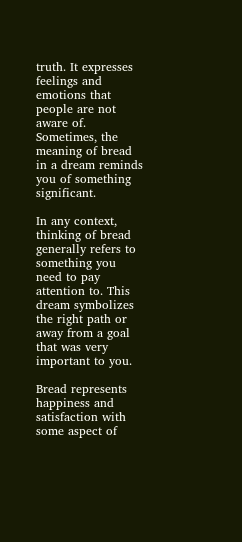truth. It expresses feelings and emotions that people are not aware of. Sometimes, the meaning of bread in a dream reminds you of something significant.

In any context, thinking of bread generally refers to something you need to pay attention to. This dream symbolizes the right path or away from a goal that was very important to you.

Bread represents happiness and satisfaction with some aspect of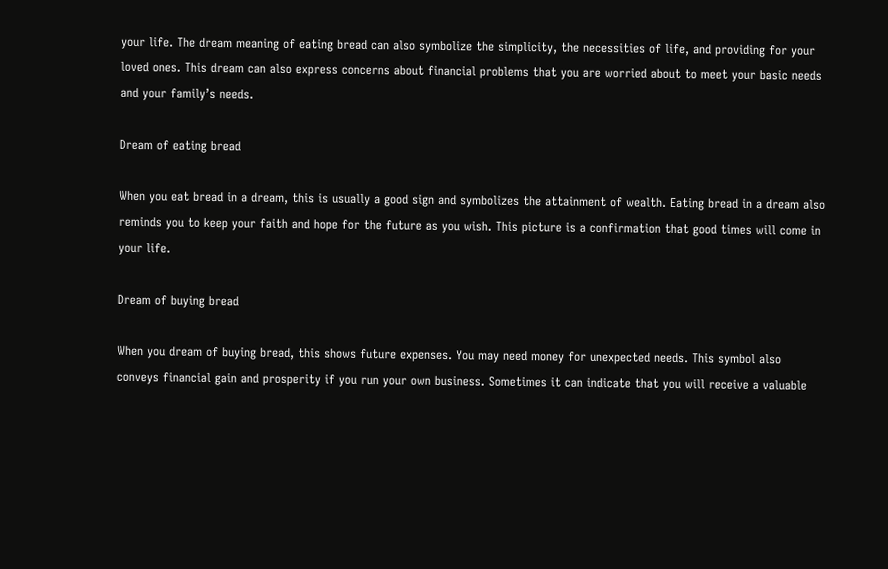your life. The dream meaning of eating bread can also symbolize the simplicity, the necessities of life, and providing for your loved ones. This dream can also express concerns about financial problems that you are worried about to meet your basic needs and your family’s needs.

Dream of eating bread

When you eat bread in a dream, this is usually a good sign and symbolizes the attainment of wealth. Eating bread in a dream also reminds you to keep your faith and hope for the future as you wish. This picture is a confirmation that good times will come in your life.

Dream of buying bread

When you dream of buying bread, this shows future expenses. You may need money for unexpected needs. This symbol also conveys financial gain and prosperity if you run your own business. Sometimes it can indicate that you will receive a valuable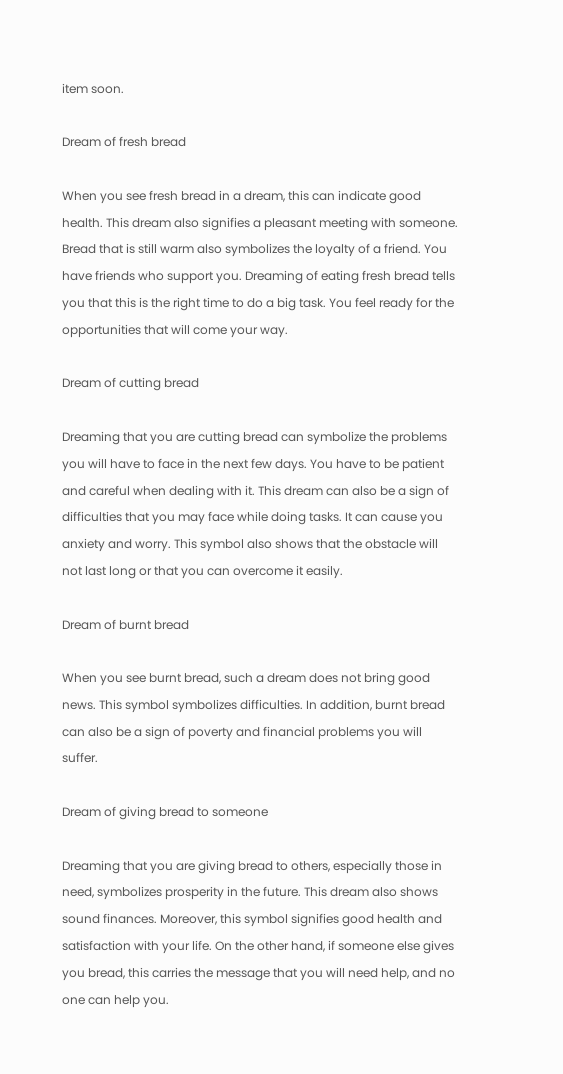item soon.

Dream of fresh bread

When you see fresh bread in a dream, this can indicate good health. This dream also signifies a pleasant meeting with someone. Bread that is still warm also symbolizes the loyalty of a friend. You have friends who support you. Dreaming of eating fresh bread tells you that this is the right time to do a big task. You feel ready for the opportunities that will come your way.

Dream of cutting bread

Dreaming that you are cutting bread can symbolize the problems you will have to face in the next few days. You have to be patient and careful when dealing with it. This dream can also be a sign of difficulties that you may face while doing tasks. It can cause you anxiety and worry. This symbol also shows that the obstacle will not last long or that you can overcome it easily.

Dream of burnt bread

When you see burnt bread, such a dream does not bring good news. This symbol symbolizes difficulties. In addition, burnt bread can also be a sign of poverty and financial problems you will suffer.

Dream of giving bread to someone

Dreaming that you are giving bread to others, especially those in need, symbolizes prosperity in the future. This dream also shows sound finances. Moreover, this symbol signifies good health and satisfaction with your life. On the other hand, if someone else gives you bread, this carries the message that you will need help, and no one can help you.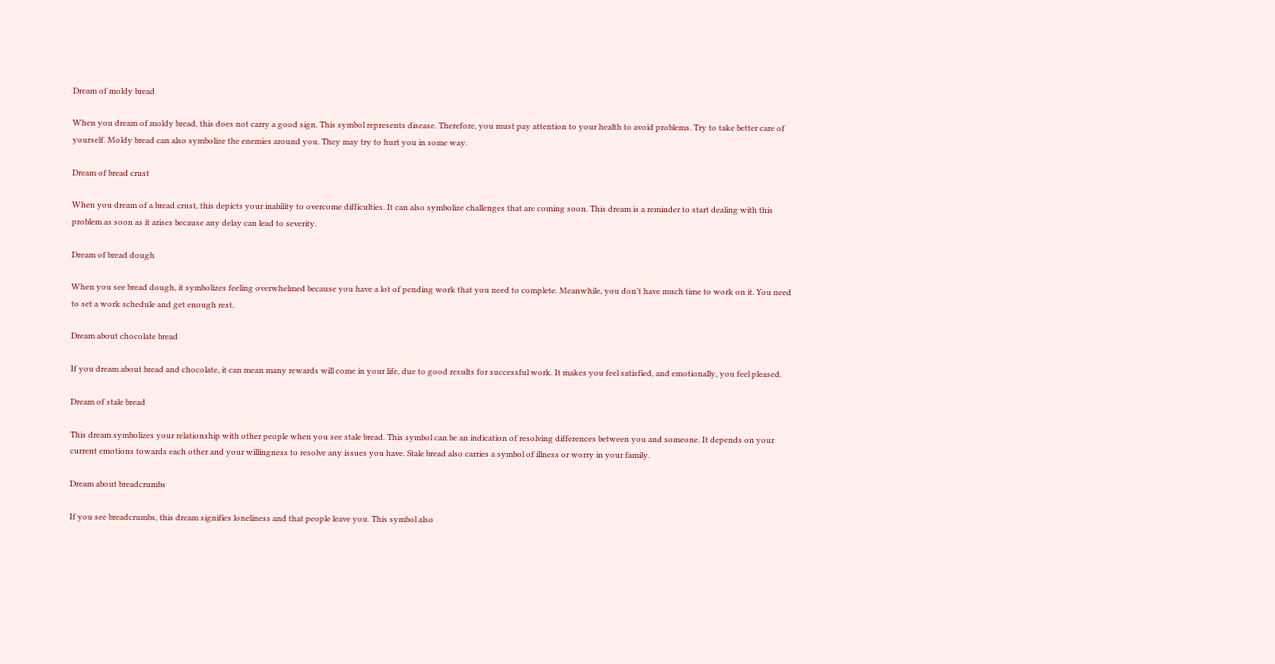Dream of moldy bread

When you dream of moldy bread, this does not carry a good sign. This symbol represents disease. Therefore, you must pay attention to your health to avoid problems. Try to take better care of yourself. Moldy bread can also symbolize the enemies around you. They may try to hurt you in some way.

Dream of bread crust

When you dream of a bread crust, this depicts your inability to overcome difficulties. It can also symbolize challenges that are coming soon. This dream is a reminder to start dealing with this problem as soon as it arises because any delay can lead to severity.

Dream of bread dough

When you see bread dough, it symbolizes feeling overwhelmed because you have a lot of pending work that you need to complete. Meanwhile, you don’t have much time to work on it. You need to set a work schedule and get enough rest.

Dream about chocolate bread

If you dream about bread and chocolate, it can mean many rewards will come in your life, due to good results for successful work. It makes you feel satisfied, and emotionally, you feel pleased.

Dream of stale bread

This dream symbolizes your relationship with other people when you see stale bread. This symbol can be an indication of resolving differences between you and someone. It depends on your current emotions towards each other and your willingness to resolve any issues you have. Stale bread also carries a symbol of illness or worry in your family.

Dream about breadcrumbs

If you see breadcrumbs, this dream signifies loneliness and that people leave you. This symbol also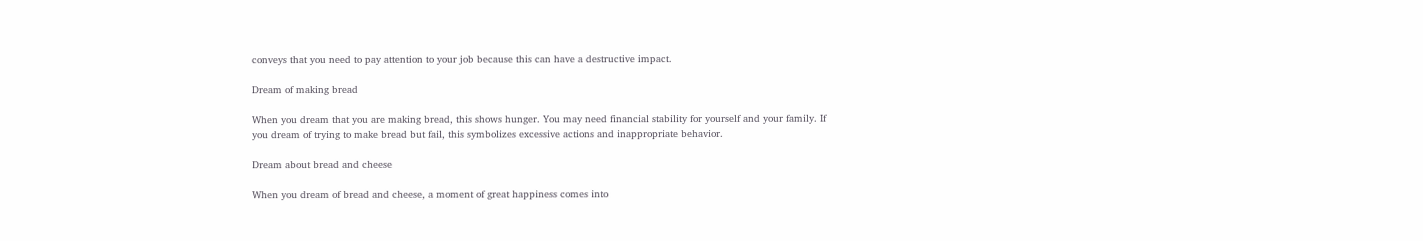conveys that you need to pay attention to your job because this can have a destructive impact.

Dream of making bread

When you dream that you are making bread, this shows hunger. You may need financial stability for yourself and your family. If you dream of trying to make bread but fail, this symbolizes excessive actions and inappropriate behavior.

Dream about bread and cheese

When you dream of bread and cheese, a moment of great happiness comes into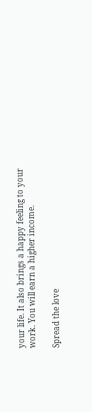your life. It also brings a happy feeling to your work. You will earn a higher income.

Spread the love